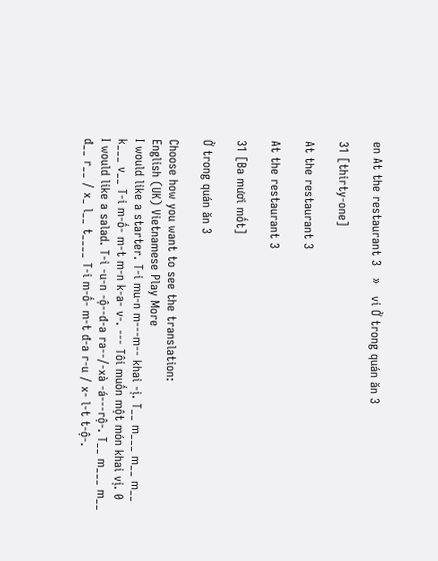en At the restaurant 3   »   vi Ở trong quán ăn 3

31 [thirty-one]

At the restaurant 3

At the restaurant 3

31 [Ba mươi mốt]

Ở trong quán ăn 3

Choose how you want to see the translation:
English (UK) Vietnamese Play More
I would like a starter. T-i mu-n m---m-- khai -ị. T__ m___ m__ m__ k___ v__ T-i m-ố- m-t m-n k-a- v-. --- Tôi muốn một món khai vị. 0
I would like a salad. T-i -u-n -ộ--đ-a ra--/-xà -á---rộ-. T__ m___ m__ đ__ r__ / x_ l__ t____ T-i m-ố- m-t đ-a r-u / x- l-t t-ộ-.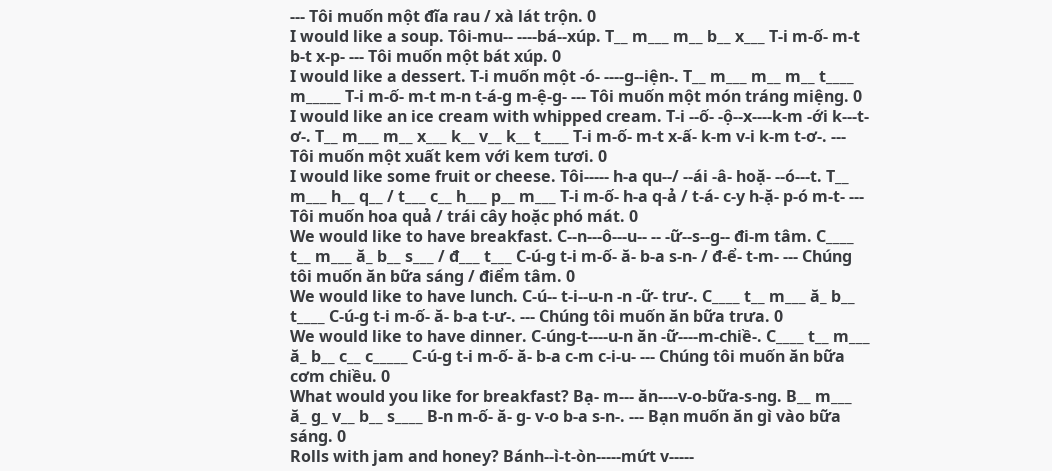--- Tôi muốn một đĩa rau / xà lát trộn. 0
I would like a soup. Tôi-mu-- ----bá--xúp. T__ m___ m__ b__ x___ T-i m-ố- m-t b-t x-p- --- Tôi muốn một bát xúp. 0
I would like a dessert. T-i muốn một -ó- ----g--iện-. T__ m___ m__ m__ t____ m_____ T-i m-ố- m-t m-n t-á-g m-ệ-g- --- Tôi muốn một món tráng miệng. 0
I would like an ice cream with whipped cream. T-i --ố- -ộ--x----k-m -ới k---t-ơ-. T__ m___ m__ x___ k__ v__ k__ t____ T-i m-ố- m-t x-ấ- k-m v-i k-m t-ơ-. --- Tôi muốn một xuất kem với kem tươi. 0
I would like some fruit or cheese. Tôi----- h-a qu--/ --ái -â- hoặ- --ó---t. T__ m___ h__ q__ / t___ c__ h___ p__ m___ T-i m-ố- h-a q-ả / t-á- c-y h-ặ- p-ó m-t- --- Tôi muốn hoa quả / trái cây hoặc phó mát. 0
We would like to have breakfast. C--n---ô---u-- -- -ữ--s--g-- đi-m tâm. C____ t__ m___ ă_ b__ s___ / đ___ t___ C-ú-g t-i m-ố- ă- b-a s-n- / đ-ể- t-m- --- Chúng tôi muốn ăn bữa sáng / điểm tâm. 0
We would like to have lunch. C-ú-- t-i--u-n -n -ữ- trư-. C____ t__ m___ ă_ b__ t____ C-ú-g t-i m-ố- ă- b-a t-ư-. --- Chúng tôi muốn ăn bữa trưa. 0
We would like to have dinner. C-úng-t----u-n ăn -ữ----m-chiề-. C____ t__ m___ ă_ b__ c__ c_____ C-ú-g t-i m-ố- ă- b-a c-m c-i-u- --- Chúng tôi muốn ăn bữa cơm chiều. 0
What would you like for breakfast? Bạ- m--- ăn----v-o-bữa-s-ng. B__ m___ ă_ g_ v__ b__ s____ B-n m-ố- ă- g- v-o b-a s-n-. --- Bạn muốn ăn gì vào bữa sáng. 0
Rolls with jam and honey? Bánh--ì-t-òn-----mứt v-----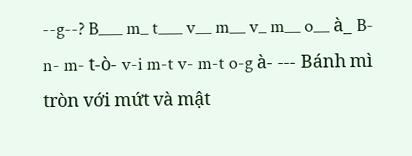--g--? B___ m_ t___ v__ m__ v_ m__ o__ à_ B-n- m- t-ò- v-i m-t v- m-t o-g à- --- Bánh mì tròn với mứt và mật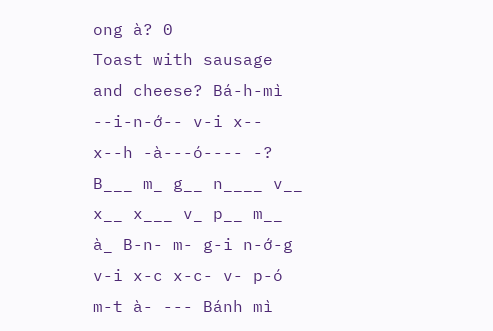ong à? 0
Toast with sausage and cheese? Bá-h-mì --i-n-ớ-- v-i x-- x--h -à---ó---- -? B___ m_ g__ n____ v__ x__ x___ v_ p__ m__ à_ B-n- m- g-i n-ớ-g v-i x-c x-c- v- p-ó m-t à- --- Bánh mì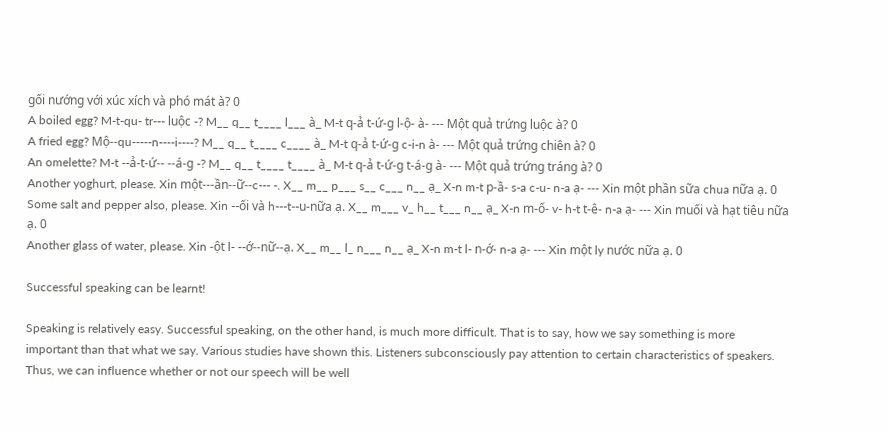gối nướng với xúc xích và phó mát à? 0
A boiled egg? M-t-qu- tr--- luộc -? M__ q__ t____ l___ à_ M-t q-ả t-ứ-g l-ộ- à- --- Một quả trứng luộc à? 0
A fried egg? Mộ--qu-----n----i----? M__ q__ t____ c____ à_ M-t q-ả t-ứ-g c-i-n à- --- Một quả trứng chiên à? 0
An omelette? M-t --ả-t-ứ-- --á-g -? M__ q__ t____ t____ à_ M-t q-ả t-ứ-g t-á-g à- --- Một quả trứng tráng à? 0
Another yoghurt, please. Xin một---ần--ữ--c--- -. X__ m__ p___ s__ c___ n__ ạ_ X-n m-t p-ầ- s-a c-u- n-a ạ- --- Xin một phần sữa chua nữa ạ. 0
Some salt and pepper also, please. Xin --ối và h---t--u-nữa ạ. X__ m___ v_ h__ t___ n__ ạ_ X-n m-ố- v- h-t t-ê- n-a ạ- --- Xin muối và hạt tiêu nữa ạ. 0
Another glass of water, please. Xin -ột l- --ớ--nữ--ạ. X__ m__ l_ n___ n__ ạ_ X-n m-t l- n-ớ- n-a ạ- --- Xin một ly nước nữa ạ. 0

Successful speaking can be learnt!

Speaking is relatively easy. Successful speaking, on the other hand, is much more difficult. That is to say, how we say something is more important than that what we say. Various studies have shown this. Listeners subconsciously pay attention to certain characteristics of speakers. Thus, we can influence whether or not our speech will be well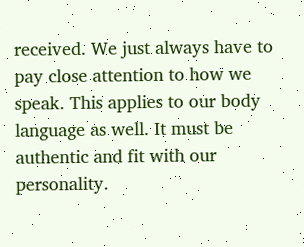received. We just always have to pay close attention to how we speak. This applies to our body language as well. It must be authentic and fit with our personality.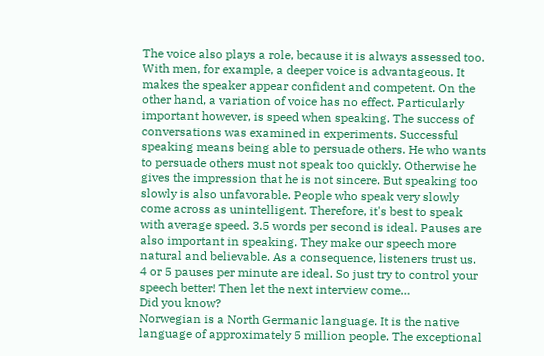The voice also plays a role, because it is always assessed too. With men, for example, a deeper voice is advantageous. It makes the speaker appear confident and competent. On the other hand, a variation of voice has no effect. Particularly important however, is speed when speaking. The success of conversations was examined in experiments. Successful speaking means being able to persuade others. He who wants to persuade others must not speak too quickly. Otherwise he gives the impression that he is not sincere. But speaking too slowly is also unfavorable. People who speak very slowly come across as unintelligent. Therefore, it's best to speak with average speed. 3.5 words per second is ideal. Pauses are also important in speaking. They make our speech more natural and believable. As a consequence, listeners trust us. 4 or 5 pauses per minute are ideal. So just try to control your speech better! Then let the next interview come…
Did you know?
Norwegian is a North Germanic language. It is the native language of approximately 5 million people. The exceptional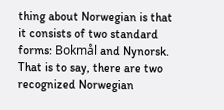thing about Norwegian is that it consists of two standard forms: Bokmål and Nynorsk. That is to say, there are two recognized Norwegian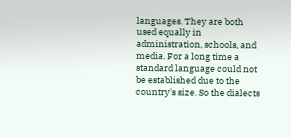languages. They are both used equally in administration, schools, and media. For a long time a standard language could not be established due to the country's size. So the dialects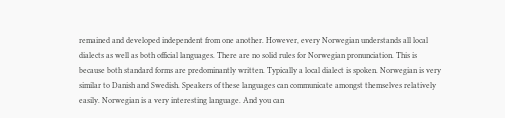remained and developed independent from one another. However, every Norwegian understands all local dialects as well as both official languages. There are no solid rules for Norwegian pronunciation. This is because both standard forms are predominantly written. Typically a local dialect is spoken. Norwegian is very similar to Danish and Swedish. Speakers of these languages can communicate amongst themselves relatively easily. Norwegian is a very interesting language. And you can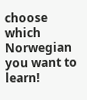choose which Norwegian you want to learn!